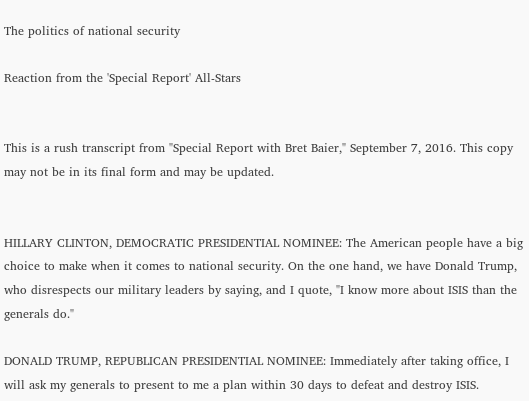The politics of national security

Reaction from the 'Special Report' All-Stars


This is a rush transcript from "Special Report with Bret Baier," September 7, 2016. This copy may not be in its final form and may be updated.


HILLARY CLINTON, DEMOCRATIC PRESIDENTIAL NOMINEE: The American people have a big choice to make when it comes to national security. On the one hand, we have Donald Trump, who disrespects our military leaders by saying, and I quote, "I know more about ISIS than the generals do."

DONALD TRUMP, REPUBLICAN PRESIDENTIAL NOMINEE: Immediately after taking office, I will ask my generals to present to me a plan within 30 days to defeat and destroy ISIS.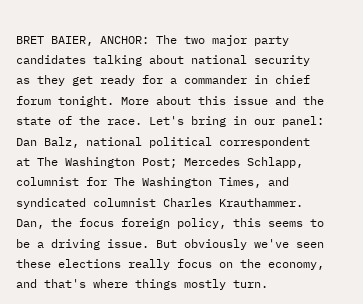BRET BAIER, ANCHOR: The two major party candidates talking about national security as they get ready for a commander in chief forum tonight. More about this issue and the state of the race. Let's bring in our panel: Dan Balz, national political correspondent at The Washington Post; Mercedes Schlapp, columnist for The Washington Times, and syndicated columnist Charles Krauthammer. Dan, the focus foreign policy, this seems to be a driving issue. But obviously we've seen these elections really focus on the economy, and that's where things mostly turn.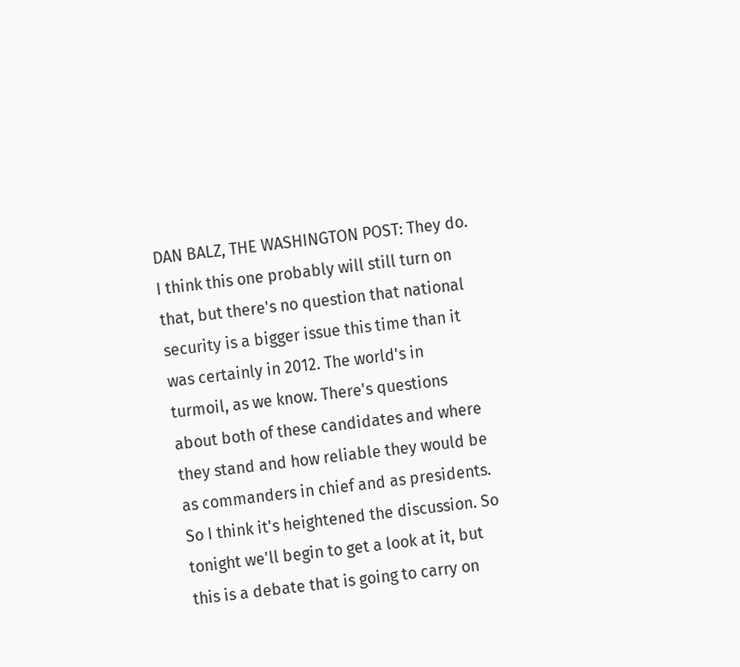DAN BALZ, THE WASHINGTON POST: They do. I think this one probably will still turn on that, but there's no question that national security is a bigger issue this time than it was certainly in 2012. The world's in turmoil, as we know. There's questions about both of these candidates and where they stand and how reliable they would be as commanders in chief and as presidents. So I think it's heightened the discussion. So tonight we'll begin to get a look at it, but this is a debate that is going to carry on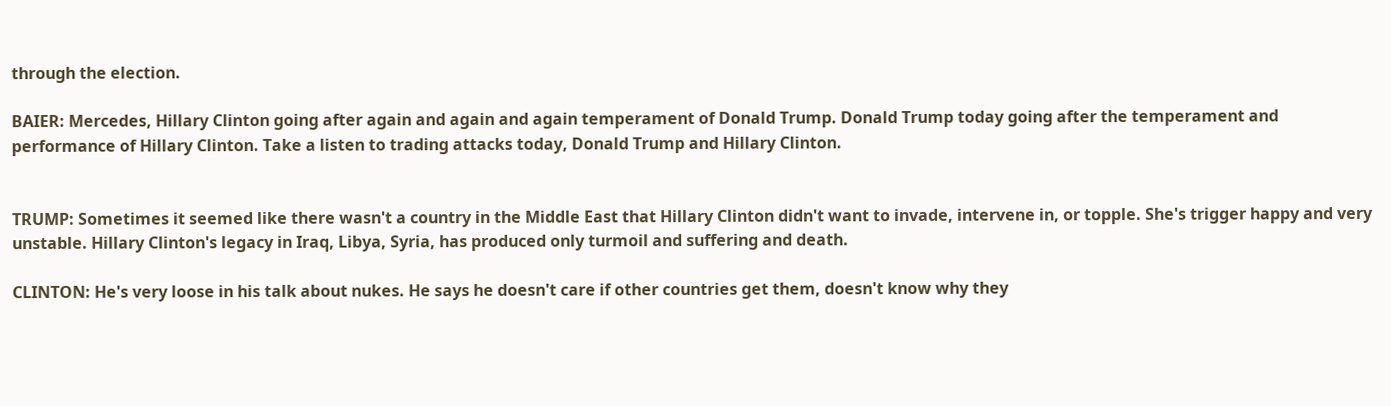through the election.

BAIER: Mercedes, Hillary Clinton going after again and again and again temperament of Donald Trump. Donald Trump today going after the temperament and performance of Hillary Clinton. Take a listen to trading attacks today, Donald Trump and Hillary Clinton.


TRUMP: Sometimes it seemed like there wasn't a country in the Middle East that Hillary Clinton didn't want to invade, intervene in, or topple. She's trigger happy and very unstable. Hillary Clinton's legacy in Iraq, Libya, Syria, has produced only turmoil and suffering and death.

CLINTON: He's very loose in his talk about nukes. He says he doesn't care if other countries get them, doesn't know why they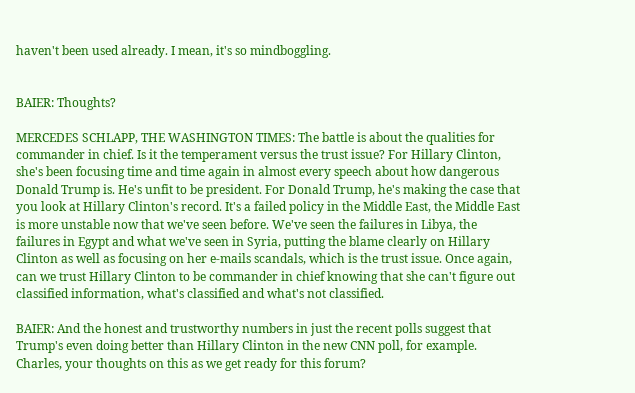haven't been used already. I mean, it's so mindboggling.


BAIER: Thoughts?

MERCEDES SCHLAPP, THE WASHINGTON TIMES: The battle is about the qualities for commander in chief. Is it the temperament versus the trust issue? For Hillary Clinton, she's been focusing time and time again in almost every speech about how dangerous Donald Trump is. He's unfit to be president. For Donald Trump, he's making the case that you look at Hillary Clinton's record. It's a failed policy in the Middle East, the Middle East is more unstable now that we've seen before. We've seen the failures in Libya, the failures in Egypt and what we've seen in Syria, putting the blame clearly on Hillary Clinton as well as focusing on her e-mails scandals, which is the trust issue. Once again, can we trust Hillary Clinton to be commander in chief knowing that she can't figure out classified information, what's classified and what's not classified.

BAIER: And the honest and trustworthy numbers in just the recent polls suggest that Trump's even doing better than Hillary Clinton in the new CNN poll, for example. Charles, your thoughts on this as we get ready for this forum?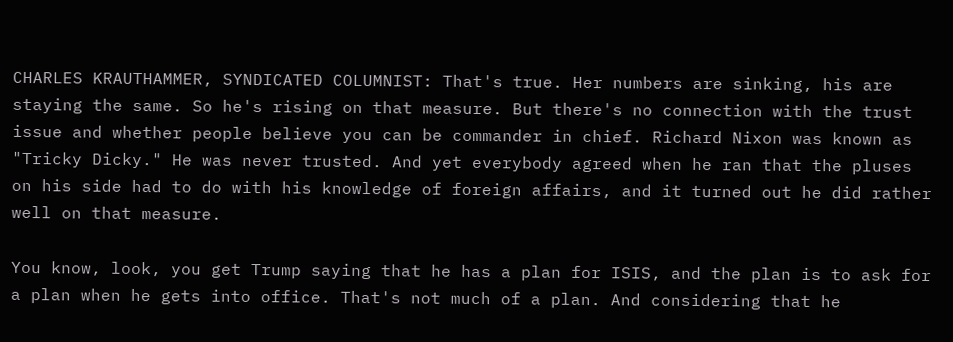CHARLES KRAUTHAMMER, SYNDICATED COLUMNIST: That's true. Her numbers are sinking, his are staying the same. So he's rising on that measure. But there's no connection with the trust issue and whether people believe you can be commander in chief. Richard Nixon was known as "Tricky Dicky." He was never trusted. And yet everybody agreed when he ran that the pluses on his side had to do with his knowledge of foreign affairs, and it turned out he did rather well on that measure.

You know, look, you get Trump saying that he has a plan for ISIS, and the plan is to ask for a plan when he gets into office. That's not much of a plan. And considering that he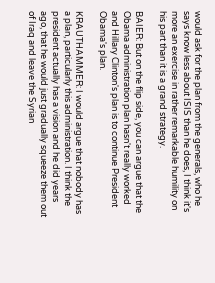would ask for the plan from the generals, who he says know less about ISIS than he does, I think it's more an exercise in rather remarkable humility on his part than it is a grand strategy.

BAIER: But on the flip side, you can argue that the Obama administration plan hasn't really worked and Hillary Clinton's plan is to continue President Obama's plan.

KRAUTHAMMER: I would argue that nobody has a plan, particularly this administration. I think the president actually has a vision and he did years ago, that he would just gradually squeeze them out of Iraq and leave the Syrian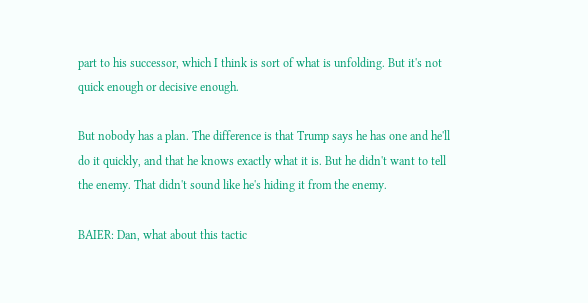part to his successor, which I think is sort of what is unfolding. But it's not quick enough or decisive enough.

But nobody has a plan. The difference is that Trump says he has one and he'll do it quickly, and that he knows exactly what it is. But he didn't want to tell the enemy. That didn't sound like he's hiding it from the enemy.

BAIER: Dan, what about this tactic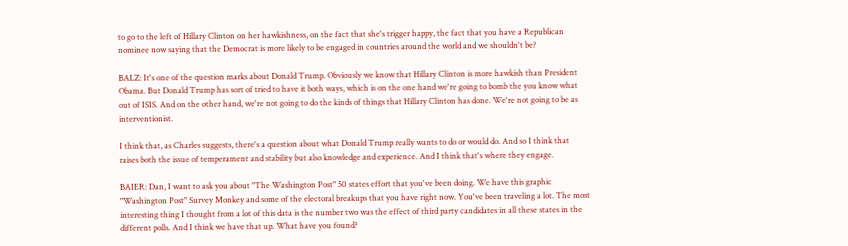to go to the left of Hillary Clinton on her hawkishness, on the fact that she's trigger happy, the fact that you have a Republican nominee now saying that the Democrat is more likely to be engaged in countries around the world and we shouldn't be?

BALZ: It's one of the question marks about Donald Trump. Obviously we know that Hillary Clinton is more hawkish than President Obama. But Donald Trump has sort of tried to have it both ways, which is on the one hand we're going to bomb the you know what out of ISIS. And on the other hand, we're not going to do the kinds of things that Hillary Clinton has done. We're not going to be as interventionist.

I think that, as Charles suggests, there's a question about what Donald Trump really wants to do or would do. And so I think that raises both the issue of temperament and stability but also knowledge and experience. And I think that's where they engage.

BAIER: Dan, I want to ask you about "The Washington Post" 50 states effort that you've been doing. We have this graphic "Washington Post" Survey Monkey and some of the electoral breakups that you have right now. You've been traveling a lot. The most interesting thing I thought from a lot of this data is the number two was the effect of third party candidates in all these states in the different polls. And I think we have that up. What have you found?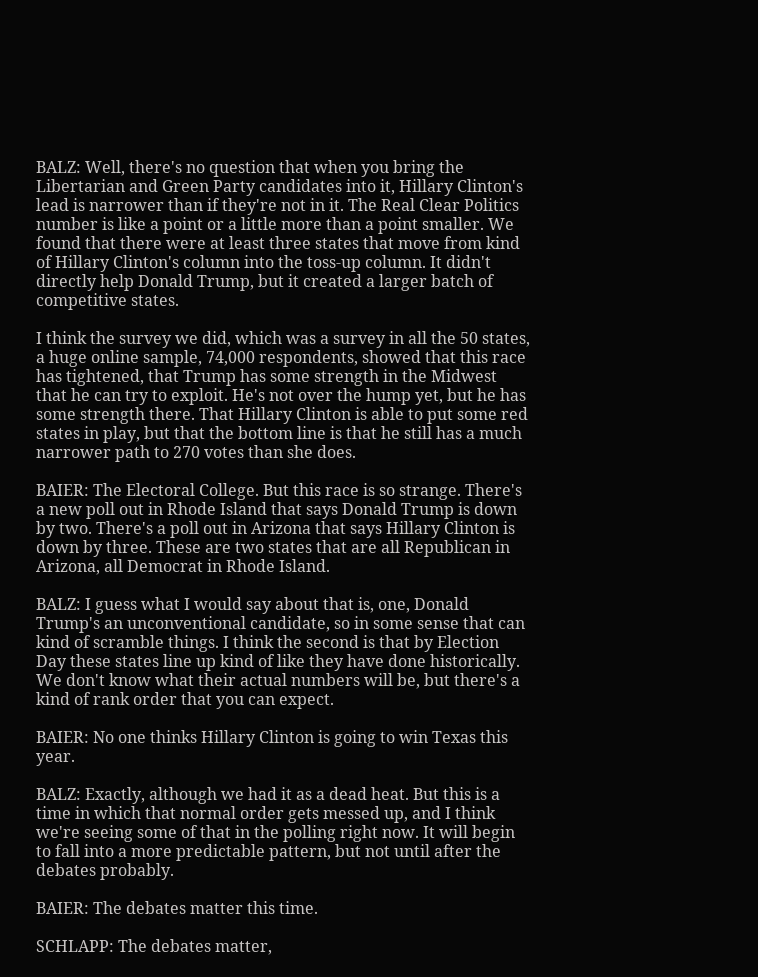BALZ: Well, there's no question that when you bring the Libertarian and Green Party candidates into it, Hillary Clinton's lead is narrower than if they're not in it. The Real Clear Politics number is like a point or a little more than a point smaller. We found that there were at least three states that move from kind of Hillary Clinton's column into the toss-up column. It didn't directly help Donald Trump, but it created a larger batch of competitive states.

I think the survey we did, which was a survey in all the 50 states, a huge online sample, 74,000 respondents, showed that this race has tightened, that Trump has some strength in the Midwest that he can try to exploit. He's not over the hump yet, but he has some strength there. That Hillary Clinton is able to put some red states in play, but that the bottom line is that he still has a much narrower path to 270 votes than she does.

BAIER: The Electoral College. But this race is so strange. There's a new poll out in Rhode Island that says Donald Trump is down by two. There's a poll out in Arizona that says Hillary Clinton is down by three. These are two states that are all Republican in Arizona, all Democrat in Rhode Island.

BALZ: I guess what I would say about that is, one, Donald Trump's an unconventional candidate, so in some sense that can kind of scramble things. I think the second is that by Election Day these states line up kind of like they have done historically. We don't know what their actual numbers will be, but there's a kind of rank order that you can expect.

BAIER: No one thinks Hillary Clinton is going to win Texas this year.

BALZ: Exactly, although we had it as a dead heat. But this is a time in which that normal order gets messed up, and I think we're seeing some of that in the polling right now. It will begin to fall into a more predictable pattern, but not until after the debates probably.

BAIER: The debates matter this time.

SCHLAPP: The debates matter,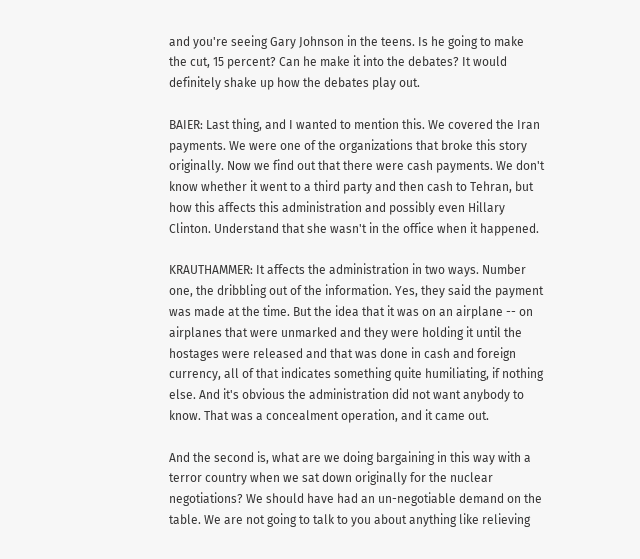and you're seeing Gary Johnson in the teens. Is he going to make the cut, 15 percent? Can he make it into the debates? It would definitely shake up how the debates play out.

BAIER: Last thing, and I wanted to mention this. We covered the Iran payments. We were one of the organizations that broke this story originally. Now we find out that there were cash payments. We don't know whether it went to a third party and then cash to Tehran, but how this affects this administration and possibly even Hillary Clinton. Understand that she wasn't in the office when it happened.

KRAUTHAMMER: It affects the administration in two ways. Number one, the dribbling out of the information. Yes, they said the payment was made at the time. But the idea that it was on an airplane -- on airplanes that were unmarked and they were holding it until the hostages were released and that was done in cash and foreign currency, all of that indicates something quite humiliating, if nothing else. And it's obvious the administration did not want anybody to know. That was a concealment operation, and it came out.

And the second is, what are we doing bargaining in this way with a terror country when we sat down originally for the nuclear negotiations? We should have had an un-negotiable demand on the table. We are not going to talk to you about anything like relieving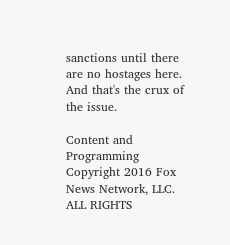sanctions until there are no hostages here. And that's the crux of the issue.

Content and Programming Copyright 2016 Fox News Network, LLC. ALL RIGHTS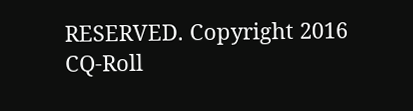RESERVED. Copyright 2016 CQ-Roll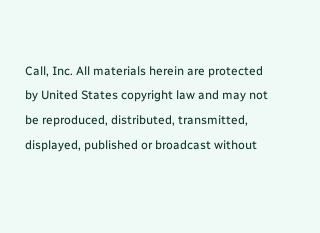Call, Inc. All materials herein are protected by United States copyright law and may not be reproduced, distributed, transmitted, displayed, published or broadcast without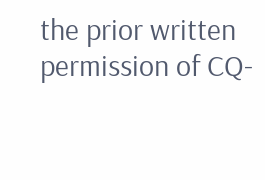the prior written permission of CQ-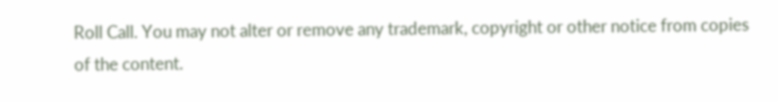Roll Call. You may not alter or remove any trademark, copyright or other notice from copies of the content.